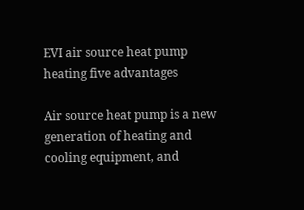EVI air source heat pump heating five advantages

Air source heat pump is a new generation of heating and cooling equipment, and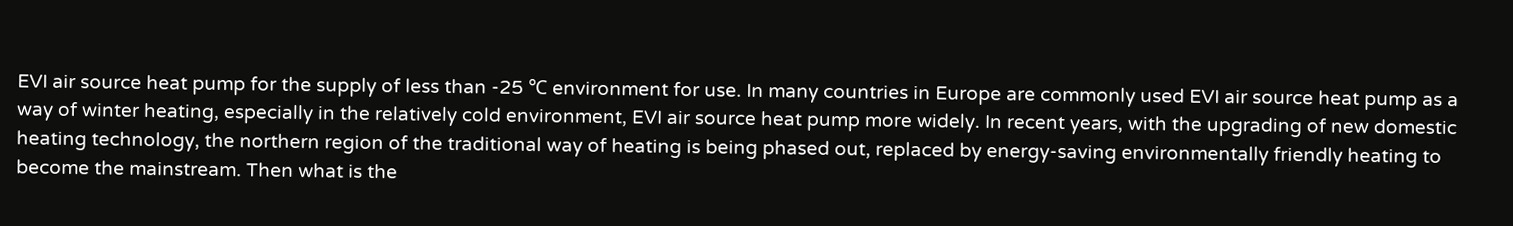EVI air source heat pump for the supply of less than -25 ℃ environment for use. In many countries in Europe are commonly used EVI air source heat pump as a way of winter heating, especially in the relatively cold environment, EVI air source heat pump more widely. In recent years, with the upgrading of new domestic heating technology, the northern region of the traditional way of heating is being phased out, replaced by energy-saving environmentally friendly heating to become the mainstream. Then what is the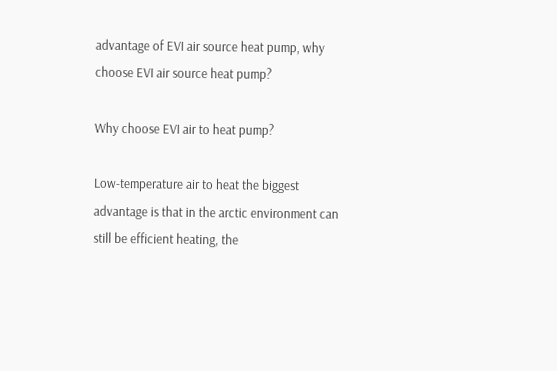advantage of EVI air source heat pump, why choose EVI air source heat pump?

Why choose EVI air to heat pump?

Low-temperature air to heat the biggest advantage is that in the arctic environment can still be efficient heating, the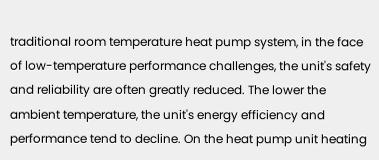traditional room temperature heat pump system, in the face of low-temperature performance challenges, the unit's safety and reliability are often greatly reduced. The lower the ambient temperature, the unit's energy efficiency and performance tend to decline. On the heat pump unit heating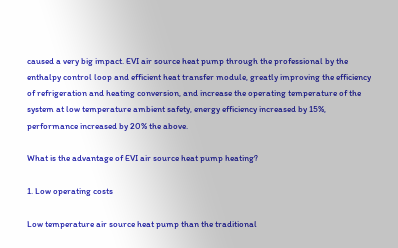caused a very big impact. EVI air source heat pump through the professional by the enthalpy control loop and efficient heat transfer module, greatly improving the efficiency of refrigeration and heating conversion, and increase the operating temperature of the system at low temperature ambient safety, energy efficiency increased by 15%, performance increased by 20% the above.

What is the advantage of EVI air source heat pump heating?

1. Low operating costs

Low temperature air source heat pump than the traditional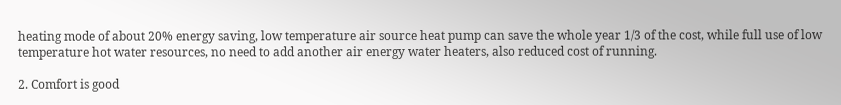heating mode of about 20% energy saving, low temperature air source heat pump can save the whole year 1/3 of the cost, while full use of low temperature hot water resources, no need to add another air energy water heaters, also reduced cost of running.

2. Comfort is good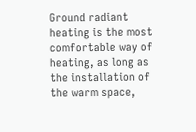Ground radiant heating is the most comfortable way of heating, as long as the installation of the warm space,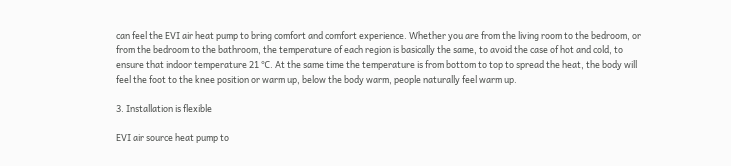can feel the EVI air heat pump to bring comfort and comfort experience. Whether you are from the living room to the bedroom, or from the bedroom to the bathroom, the temperature of each region is basically the same, to avoid the case of hot and cold, to ensure that indoor temperature 21 ℃. At the same time the temperature is from bottom to top to spread the heat, the body will feel the foot to the knee position or warm up, below the body warm, people naturally feel warm up.

3. Installation is flexible

EVI air source heat pump to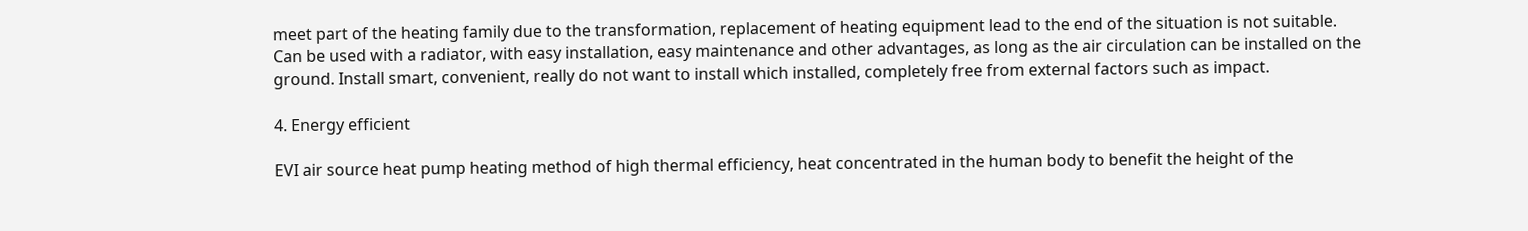meet part of the heating family due to the transformation, replacement of heating equipment lead to the end of the situation is not suitable. Can be used with a radiator, with easy installation, easy maintenance and other advantages, as long as the air circulation can be installed on the ground. Install smart, convenient, really do not want to install which installed, completely free from external factors such as impact.

4. Energy efficient

EVI air source heat pump heating method of high thermal efficiency, heat concentrated in the human body to benefit the height of the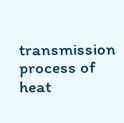transmission process of heat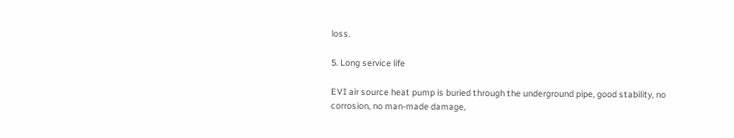loss.

5. Long service life

EVI air source heat pump is buried through the underground pipe, good stability, no corrosion, no man-made damage,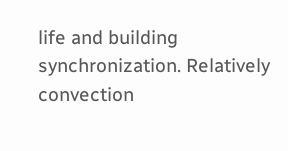life and building synchronization. Relatively convection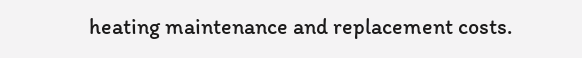heating maintenance and replacement costs.